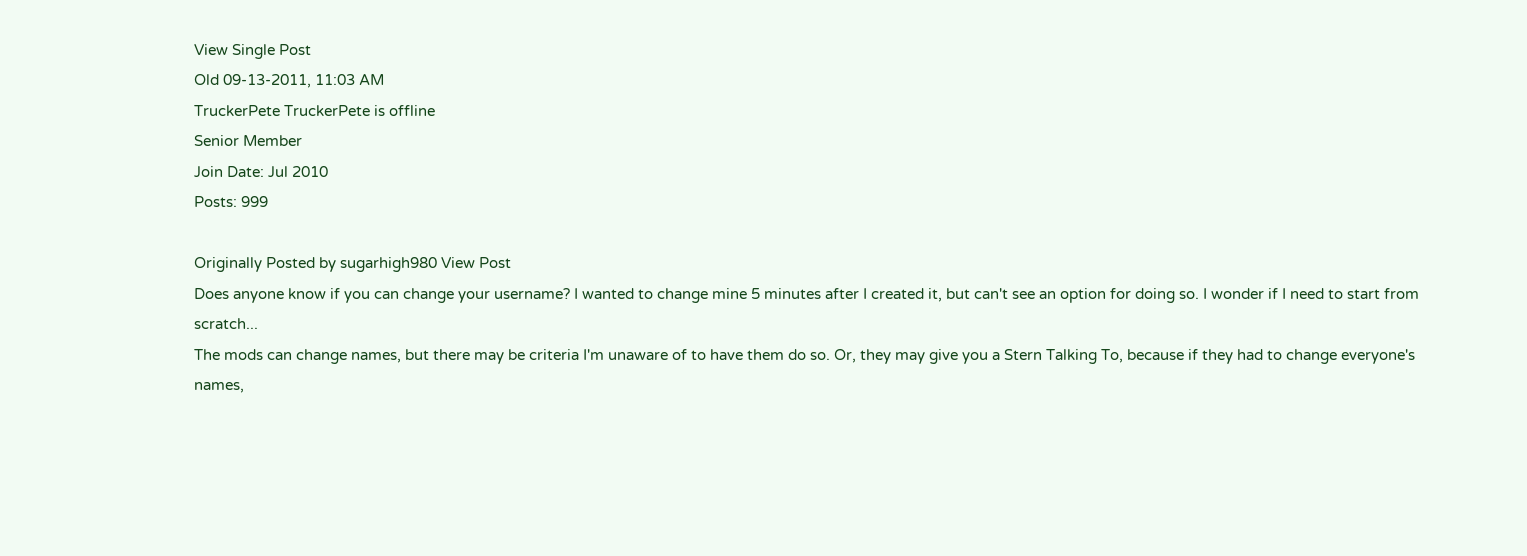View Single Post
Old 09-13-2011, 11:03 AM
TruckerPete TruckerPete is offline
Senior Member
Join Date: Jul 2010
Posts: 999

Originally Posted by sugarhigh980 View Post
Does anyone know if you can change your username? I wanted to change mine 5 minutes after I created it, but can't see an option for doing so. I wonder if I need to start from scratch...
The mods can change names, but there may be criteria I'm unaware of to have them do so. Or, they may give you a Stern Talking To, because if they had to change everyone's names,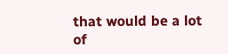that would be a lot of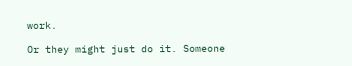work.

Or they might just do it. Someone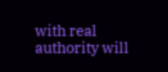with real authority will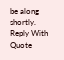be along shortly.
Reply With Quote